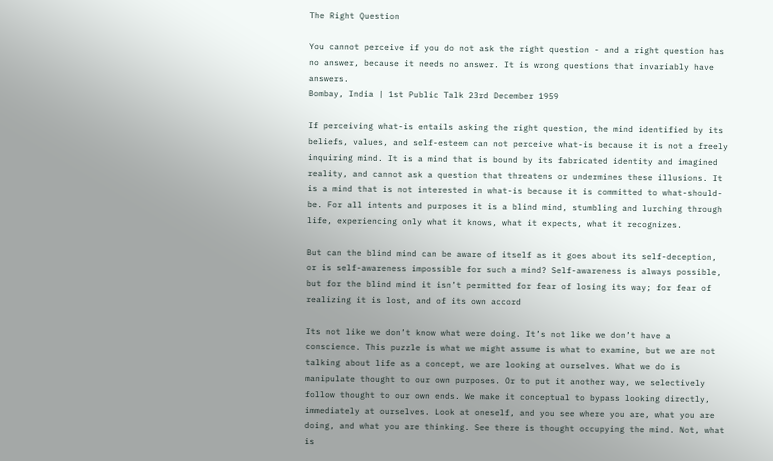The Right Question

You cannot perceive if you do not ask the right question - and a right question has no answer, because it needs no answer. It is wrong questions that invariably have answers.
Bombay, India | 1st Public Talk 23rd December 1959

If perceiving what-is entails asking the right question, the mind identified by its beliefs, values, and self-esteem can not perceive what-is because it is not a freely inquiring mind. It is a mind that is bound by its fabricated identity and imagined reality, and cannot ask a question that threatens or undermines these illusions. It is a mind that is not interested in what-is because it is committed to what-should-be. For all intents and purposes it is a blind mind, stumbling and lurching through life, experiencing only what it knows, what it expects, what it recognizes.

But can the blind mind can be aware of itself as it goes about its self-deception, or is self-awareness impossible for such a mind? Self-awareness is always possible, but for the blind mind it isn’t permitted for fear of losing its way; for fear of realizing it is lost, and of its own accord

Its not like we don’t know what were doing. It’s not like we don’t have a conscience. This puzzle is what we might assume is what to examine, but we are not talking about life as a concept, we are looking at ourselves. What we do is manipulate thought to our own purposes. Or to put it another way, we selectively follow thought to our own ends. We make it conceptual to bypass looking directly, immediately at ourselves. Look at oneself, and you see where you are, what you are doing, and what you are thinking. See there is thought occupying the mind. Not, what is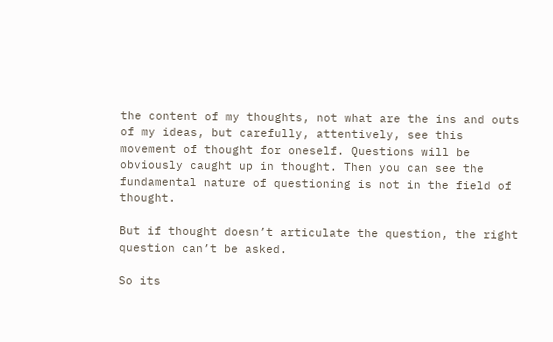the content of my thoughts, not what are the ins and outs of my ideas, but carefully, attentively, see this movement of thought for oneself. Questions will be obviously caught up in thought. Then you can see the fundamental nature of questioning is not in the field of thought.

But if thought doesn’t articulate the question, the right question can’t be asked.

So its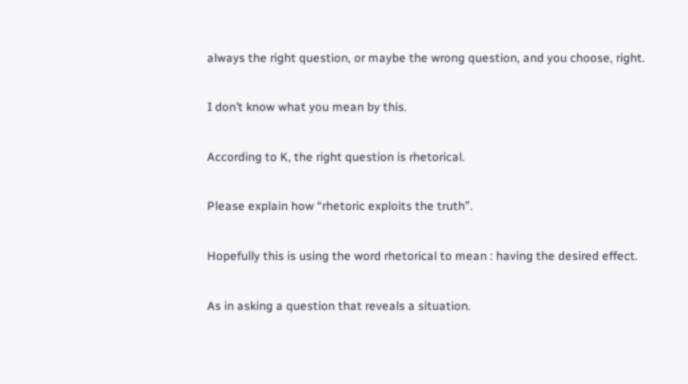always the right question, or maybe the wrong question, and you choose, right.

I don’t know what you mean by this.

According to K, the right question is rhetorical.

Please explain how “rhetoric exploits the truth”.

Hopefully this is using the word rhetorical to mean : having the desired effect.

As in asking a question that reveals a situation.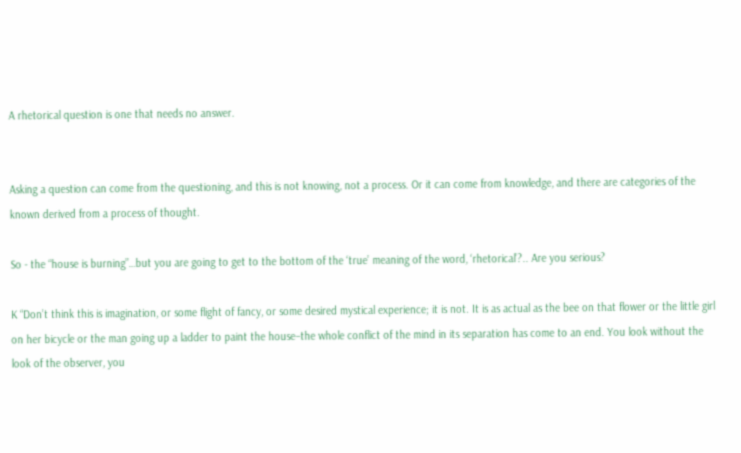A rhetorical question is one that needs no answer.


Asking a question can come from the questioning, and this is not knowing, not a process. Or it can come from knowledge, and there are categories of the known derived from a process of thought.

So - the “house is burning”…but you are going to get to the bottom of the ‘true’ meaning of the word, ‘rhetorical’?.. Are you serious?

K “Don’t think this is imagination, or some flight of fancy, or some desired mystical experience; it is not. It is as actual as the bee on that flower or the little girl on her bicycle or the man going up a ladder to paint the house–the whole conflict of the mind in its separation has come to an end. You look without the look of the observer, you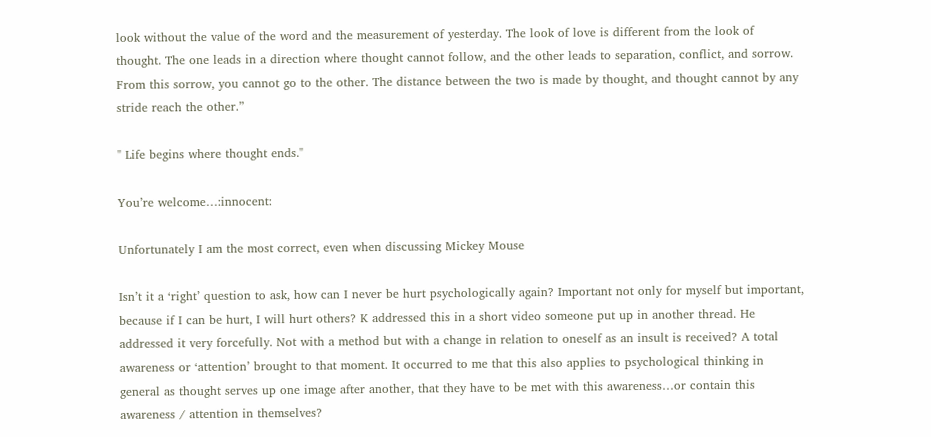look without the value of the word and the measurement of yesterday. The look of love is different from the look of thought. The one leads in a direction where thought cannot follow, and the other leads to separation, conflict, and sorrow. From this sorrow, you cannot go to the other. The distance between the two is made by thought, and thought cannot by any stride reach the other.”

" Life begins where thought ends."

You’re welcome…:innocent:

Unfortunately I am the most correct, even when discussing Mickey Mouse

Isn’t it a ‘right’ question to ask, how can I never be hurt psychologically again? Important not only for myself but important, because if I can be hurt, I will hurt others? K addressed this in a short video someone put up in another thread. He addressed it very forcefully. Not with a method but with a change in relation to oneself as an insult is received? A total awareness or ‘attention’ brought to that moment. It occurred to me that this also applies to psychological thinking in general as thought serves up one image after another, that they have to be met with this awareness…or contain this awareness / attention in themselves?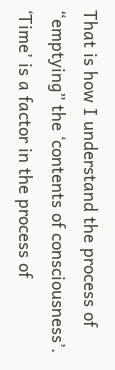That is how I understand the process of “emptying” the ‘contents of consciousness’. ‘Time’ is a factor in the process of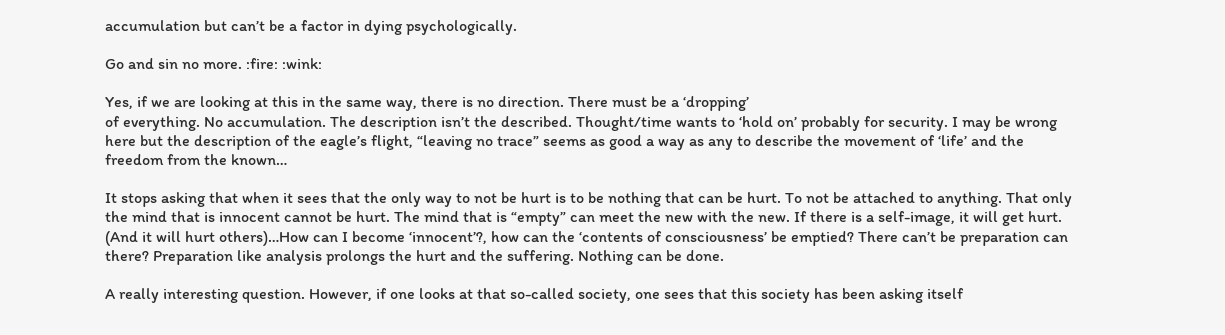accumulation but can’t be a factor in dying psychologically.

Go and sin no more. :fire: :wink:

Yes, if we are looking at this in the same way, there is no direction. There must be a ‘dropping’
of everything. No accumulation. The description isn’t the described. Thought/time wants to ‘hold on’ probably for security. I may be wrong here but the description of the eagle’s flight, “leaving no trace” seems as good a way as any to describe the movement of ‘life’ and the freedom from the known…

It stops asking that when it sees that the only way to not be hurt is to be nothing that can be hurt. To not be attached to anything. That only the mind that is innocent cannot be hurt. The mind that is “empty” can meet the new with the new. If there is a self-image, it will get hurt. (And it will hurt others)…How can I become ‘innocent’?, how can the ‘contents of consciousness’ be emptied? There can’t be preparation can there? Preparation like analysis prolongs the hurt and the suffering. Nothing can be done.

A really interesting question. However, if one looks at that so-called society, one sees that this society has been asking itself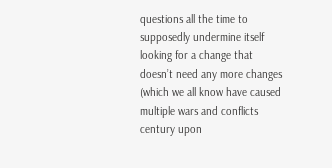questions all the time to supposedly undermine itself looking for a change that doesn’t need any more changes (which we all know have caused multiple wars and conflicts century upon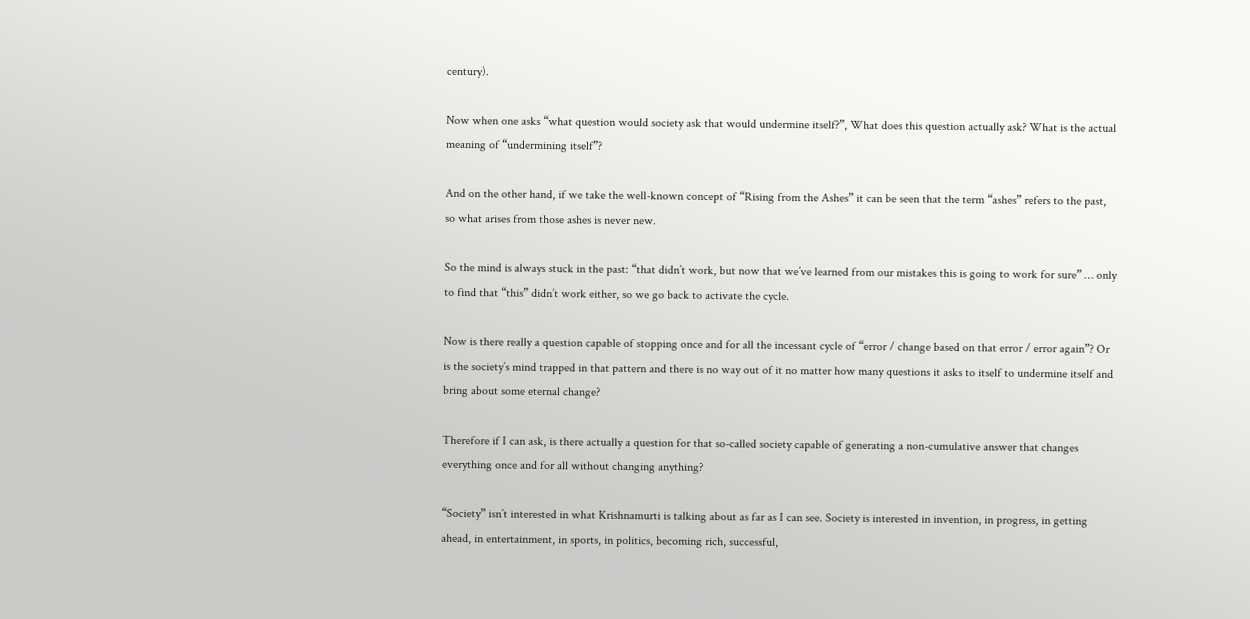century).

Now when one asks “what question would society ask that would undermine itself?”, What does this question actually ask? What is the actual meaning of “undermining itself”?

And on the other hand, if we take the well-known concept of “Rising from the Ashes” it can be seen that the term “ashes” refers to the past, so what arises from those ashes is never new.

So the mind is always stuck in the past: “that didn’t work, but now that we’ve learned from our mistakes this is going to work for sure” … only to find that “this” didn’t work either, so we go back to activate the cycle.

Now is there really a question capable of stopping once and for all the incessant cycle of “error / change based on that error / error again”? Or is the society’s mind trapped in that pattern and there is no way out of it no matter how many questions it asks to itself to undermine itself and bring about some eternal change?

Therefore if I can ask, is there actually a question for that so-called society capable of generating a non-cumulative answer that changes everything once and for all without changing anything?

“Society” isn’t interested in what Krishnamurti is talking about as far as I can see. Society is interested in invention, in progress, in getting ahead, in entertainment, in sports, in politics, becoming rich, successful,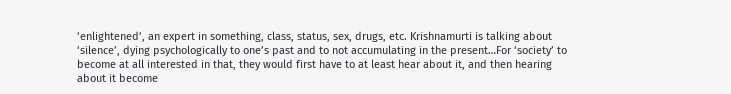‘enlightened’, an expert in something, class, status, sex, drugs, etc. Krishnamurti is talking about ‘silence’, dying psychologically to one’s past and to not accumulating in the present…For ‘society’ to become at all interested in that, they would first have to at least hear about it, and then hearing about it become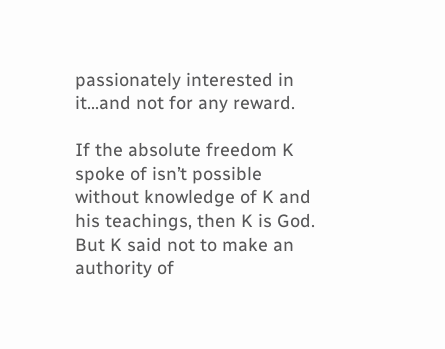passionately interested in it…and not for any reward.

If the absolute freedom K spoke of isn’t possible without knowledge of K and his teachings, then K is God. But K said not to make an authority of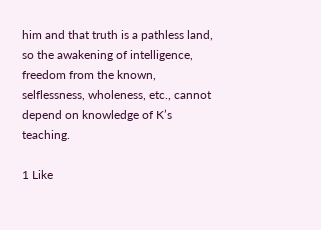him and that truth is a pathless land, so the awakening of intelligence, freedom from the known, selflessness, wholeness, etc., cannot depend on knowledge of K’s teaching.

1 Like